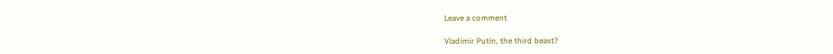Leave a comment

Vladimir Putin, the third beast?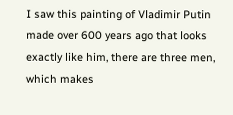I saw this painting of Vladimir Putin made over 600 years ago that looks exactly like him, there are three men, which makes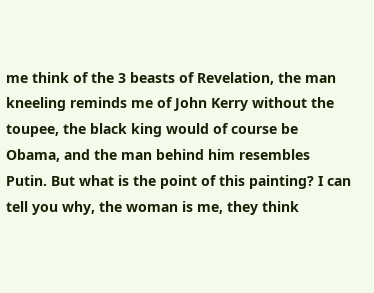me think of the 3 beasts of Revelation, the man kneeling reminds me of John Kerry without the toupee, the black king would of course be Obama, and the man behind him resembles Putin. But what is the point of this painting? I can tell you why, the woman is me, they think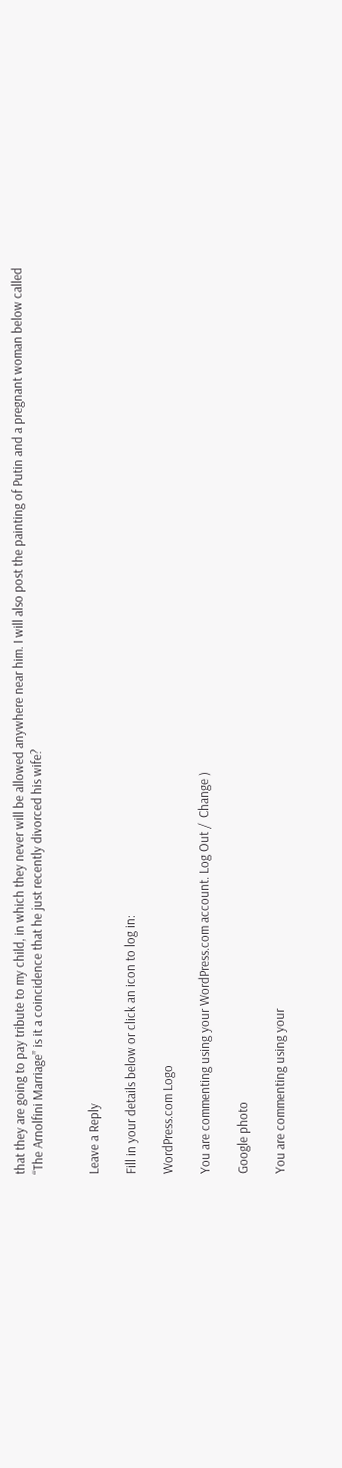that they are going to pay tribute to my child, in which they never will be allowed anywhere near him. I will also post the painting of Putin and a pregnant woman below called “The Arnolfini Marriage” is it a coincidence that he just recently divorced his wife?


Leave a Reply

Fill in your details below or click an icon to log in:

WordPress.com Logo

You are commenting using your WordPress.com account. Log Out /  Change )

Google photo

You are commenting using your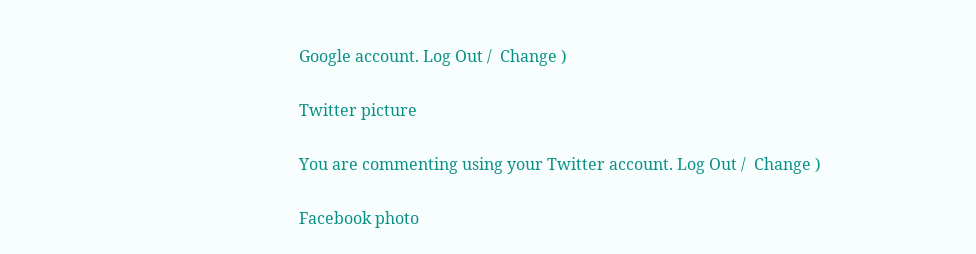Google account. Log Out /  Change )

Twitter picture

You are commenting using your Twitter account. Log Out /  Change )

Facebook photo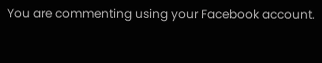You are commenting using your Facebook account.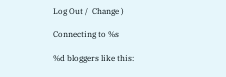Log Out /  Change )

Connecting to %s

%d bloggers like this: